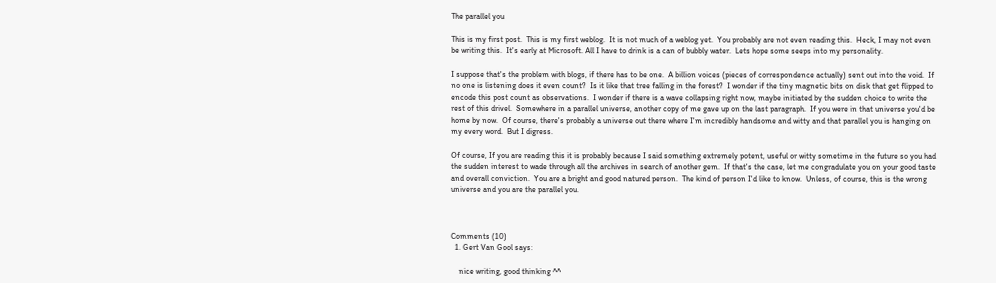The parallel you

This is my first post.  This is my first weblog.  It is not much of a weblog yet.  You probably are not even reading this.  Heck, I may not even be writing this.  It's early at Microsoft. All I have to drink is a can of bubbly water.  Lets hope some seeps into my personality.

I suppose that's the problem with blogs, if there has to be one.  A billion voices (pieces of correspondence actually) sent out into the void.  If no one is listening does it even count?  Is it like that tree falling in the forest?  I wonder if the tiny magnetic bits on disk that get flipped to encode this post count as observations.  I wonder if there is a wave collapsing right now, maybe initiated by the sudden choice to write the rest of this drivel.  Somewhere in a parallel universe, another copy of me gave up on the last paragraph.  If you were in that universe you'd be home by now.  Of course, there's probably a universe out there where I'm incredibly handsome and witty and that parallel you is hanging on my every word.  But I digress.

Of course, If you are reading this it is probably because I said something extremely potent, useful or witty sometime in the future so you had the sudden interest to wade through all the archives in search of another gem.  If that's the case, let me congradulate you on your good taste and overall conviction.  You are a bright and good natured person.  The kind of person I'd like to know.  Unless, of course, this is the wrong universe and you are the parallel you.



Comments (10)
  1. Gert Van Gool says:

    nice writing, good thinking ^^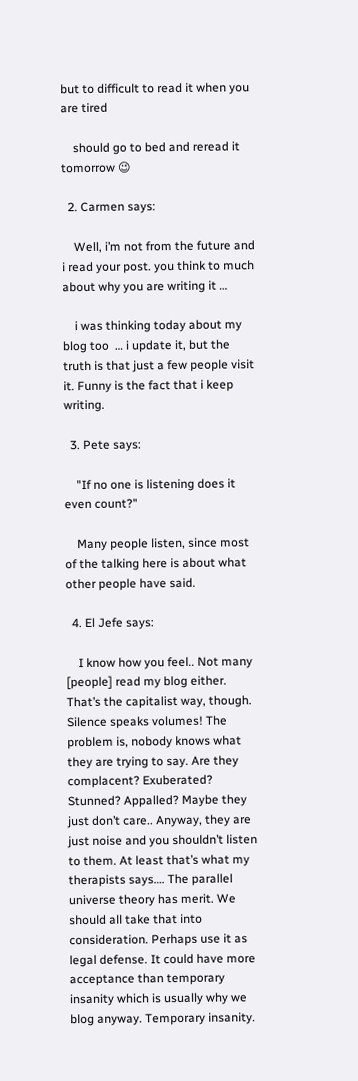but to difficult to read it when you are tired

    should go to bed and reread it tomorrow 😉

  2. Carmen says:

    Well, i’m not from the future and i read your post. you think to much about why you are writing it …

    i was thinking today about my blog too  … i update it, but the truth is that just a few people visit it. Funny is the fact that i keep writing.

  3. Pete says:

    "If no one is listening does it even count?"

    Many people listen, since most of the talking here is about what other people have said.

  4. El Jefe says:

    I know how you feel.. Not many [people] read my blog either. That’s the capitalist way, though. Silence speaks volumes! The problem is, nobody knows what they are trying to say. Are they complacent? Exuberated? Stunned? Appalled? Maybe they just don’t care.. Anyway, they are just noise and you shouldn’t listen to them. At least that’s what my therapists says…. The parallel universe theory has merit. We should all take that into consideration. Perhaps use it as legal defense. It could have more acceptance than temporary insanity which is usually why we blog anyway. Temporary insanity.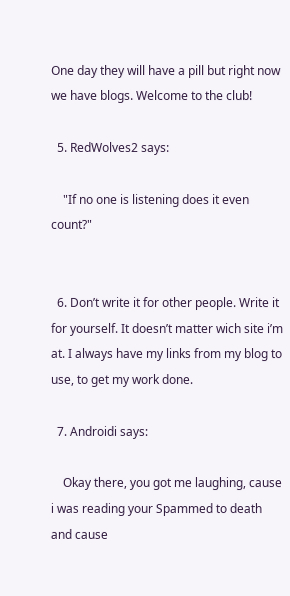One day they will have a pill but right now we have blogs. Welcome to the club!

  5. RedWolves2 says:

    "If no one is listening does it even count?"


  6. Don’t write it for other people. Write it for yourself. It doesn’t matter wich site i’m at. I always have my links from my blog to use, to get my work done.

  7. Androidi says:

    Okay there, you got me laughing, cause i was reading your Spammed to death and cause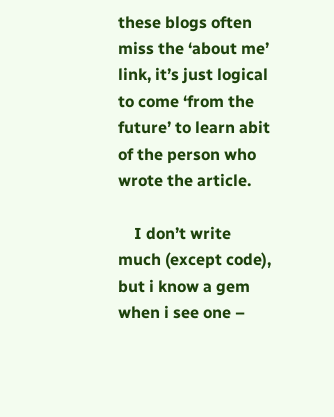these blogs often miss the ‘about me’ link, it’s just logical to come ‘from the future’ to learn abit of the person who wrote the article.

    I don’t write much (except code), but i know a gem when i see one –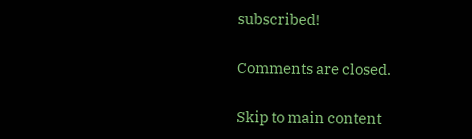subscribed!

Comments are closed.

Skip to main content